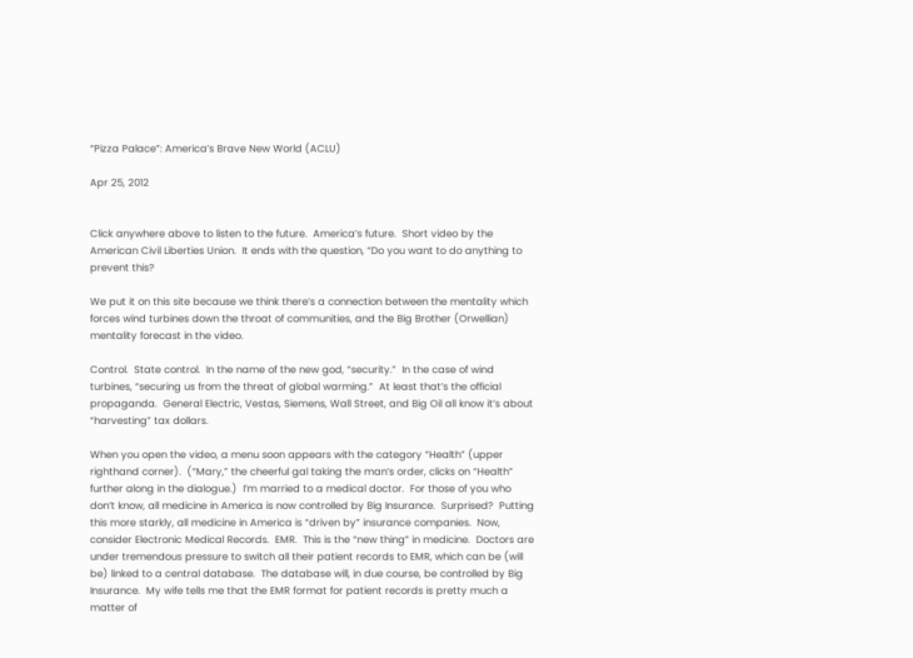“Pizza Palace”: America’s Brave New World (ACLU)

Apr 25, 2012


Click anywhere above to listen to the future.  America’s future.  Short video by the American Civil Liberties Union.  It ends with the question, “Do you want to do anything to prevent this?

We put it on this site because we think there’s a connection between the mentality which forces wind turbines down the throat of communities, and the Big Brother (Orwellian) mentality forecast in the video.

Control.  State control.  In the name of the new god, “security.”  In the case of wind turbines, “securing us from the threat of global warming.”  At least that’s the official propaganda.  General Electric, Vestas, Siemens, Wall Street, and Big Oil all know it’s about “harvesting” tax dollars.

When you open the video, a menu soon appears with the category “Health” (upper righthand corner).  (“Mary,” the cheerful gal taking the man’s order, clicks on “Health” further along in the dialogue.)  I’m married to a medical doctor.  For those of you who don’t know, all medicine in America is now controlled by Big Insurance.  Surprised?  Putting this more starkly, all medicine in America is “driven by” insurance companies.  Now, consider Electronic Medical Records.  EMR.  This is the “new thing” in medicine.  Doctors are under tremendous pressure to switch all their patient records to EMR, which can be (will be) linked to a central database.  The database will, in due course, be controlled by Big Insurance.  My wife tells me that the EMR format for patient records is pretty much a matter of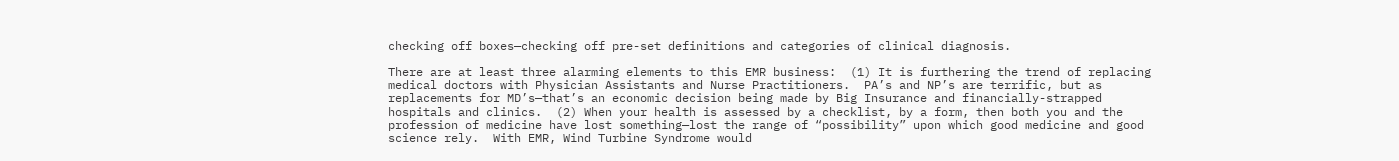checking off boxes—checking off pre-set definitions and categories of clinical diagnosis.

There are at least three alarming elements to this EMR business:  (1) It is furthering the trend of replacing medical doctors with Physician Assistants and Nurse Practitioners.  PA’s and NP’s are terrific, but as replacements for MD’s—that’s an economic decision being made by Big Insurance and financially-strapped hospitals and clinics.  (2) When your health is assessed by a checklist, by a form, then both you and the profession of medicine have lost something—lost the range of “possibility” upon which good medicine and good science rely.  With EMR, Wind Turbine Syndrome would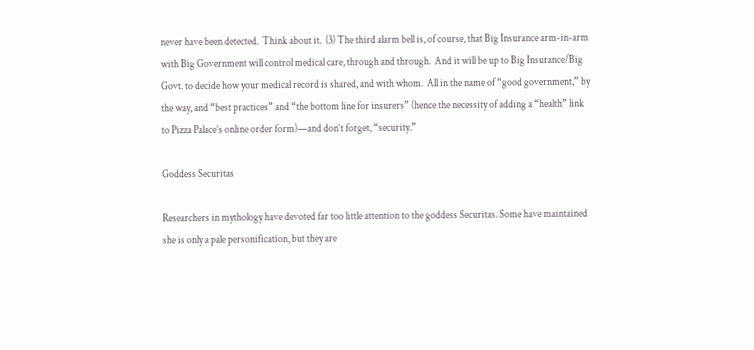never have been detected.  Think about it.  (3) The third alarm bell is, of course, that Big Insurance arm-in-arm with Big Government will control medical care, through and through.  And it will be up to Big Insurance/Big Govt. to decide how your medical record is shared, and with whom.  All in the name of “good government,” by the way, and “best practices” and “the bottom line for insurers” (hence the necessity of adding a “health” link to Pizza Palace’s online order form)—and don’t forget, “security.”

Goddess Securitas

Researchers in mythology have devoted far too little attention to the goddess Securitas. Some have maintained she is only a pale personification, but they are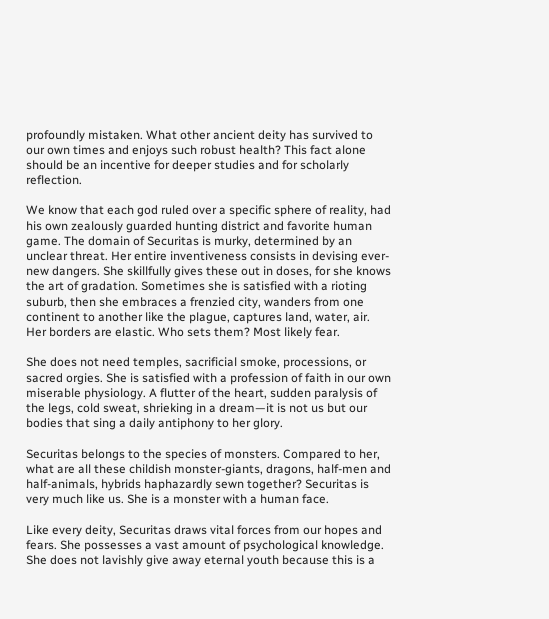profoundly mistaken. What other ancient deity has survived to our own times and enjoys such robust health? This fact alone should be an incentive for deeper studies and for scholarly reflection.

We know that each god ruled over a specific sphere of reality, had his own zealously guarded hunting district and favorite human game. The domain of Securitas is murky, determined by an unclear threat. Her entire inventiveness consists in devising ever-new dangers. She skillfully gives these out in doses, for she knows the art of gradation. Sometimes she is satisfied with a rioting suburb, then she embraces a frenzied city, wanders from one continent to another like the plague, captures land, water, air. Her borders are elastic. Who sets them? Most likely fear.

She does not need temples, sacrificial smoke, processions, or sacred orgies. She is satisfied with a profession of faith in our own miserable physiology. A flutter of the heart, sudden paralysis of the legs, cold sweat, shrieking in a dream—it is not us but our bodies that sing a daily antiphony to her glory.

Securitas belongs to the species of monsters. Compared to her, what are all these childish monster-giants, dragons, half-men and half-animals, hybrids haphazardly sewn together? Securitas is very much like us. She is a monster with a human face.

Like every deity, Securitas draws vital forces from our hopes and fears. She possesses a vast amount of psychological knowledge. She does not lavishly give away eternal youth because this is a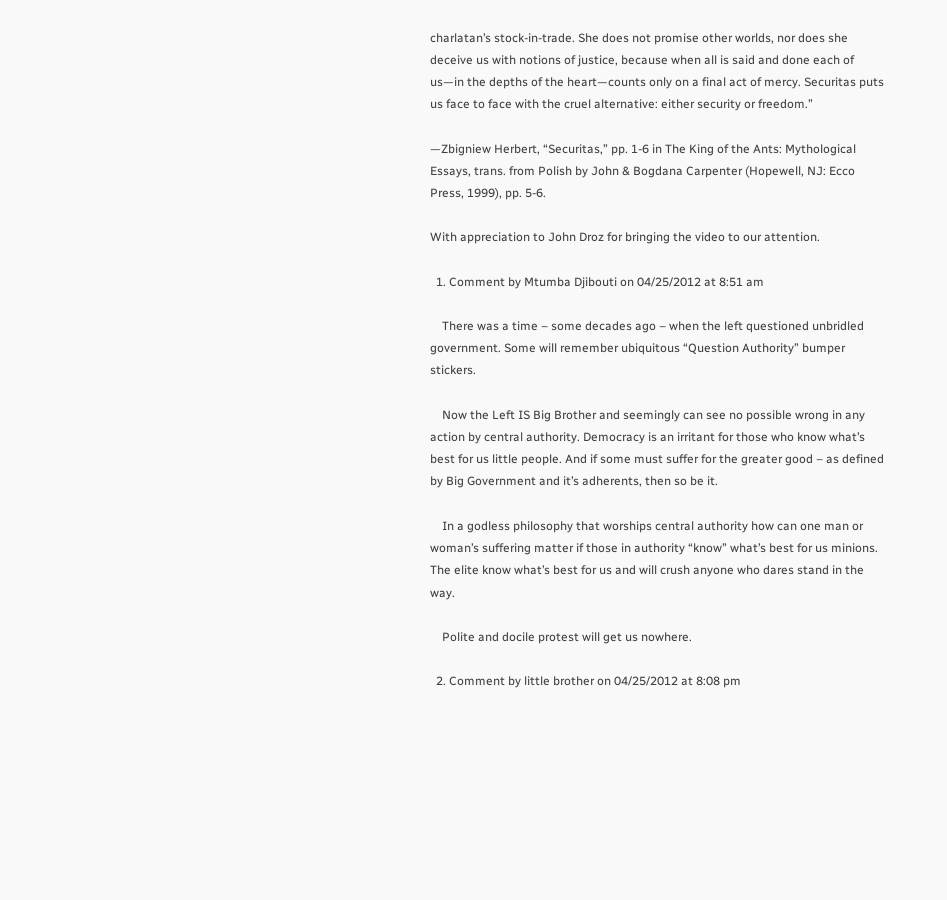charlatan’s stock-in-trade. She does not promise other worlds, nor does she deceive us with notions of justice, because when all is said and done each of us—in the depths of the heart—counts only on a final act of mercy. Securitas puts us face to face with the cruel alternative: either security or freedom.”

—Zbigniew Herbert, “Securitas,” pp. 1-6 in The King of the Ants: Mythological Essays, trans. from Polish by John & Bogdana Carpenter (Hopewell, NJ: Ecco Press, 1999), pp. 5-6.

With appreciation to John Droz for bringing the video to our attention.

  1. Comment by Mtumba Djibouti on 04/25/2012 at 8:51 am

    There was a time – some decades ago – when the left questioned unbridled government. Some will remember ubiquitous “Question Authority” bumper stickers.

    Now the Left IS Big Brother and seemingly can see no possible wrong in any action by central authority. Democracy is an irritant for those who know what’s best for us little people. And if some must suffer for the greater good – as defined by Big Government and it’s adherents, then so be it.

    In a godless philosophy that worships central authority how can one man or woman’s suffering matter if those in authority “know” what’s best for us minions. The elite know what’s best for us and will crush anyone who dares stand in the way.

    Polite and docile protest will get us nowhere.

  2. Comment by little brother on 04/25/2012 at 8:08 pm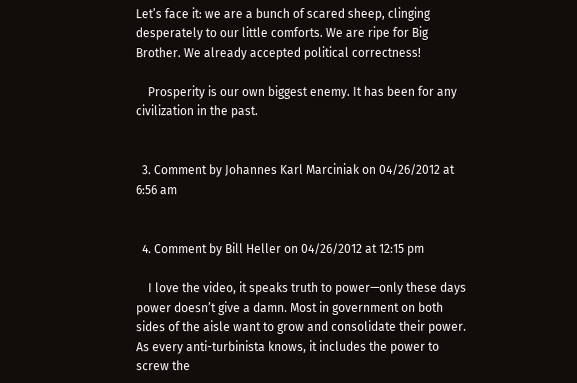Let’s face it: we are a bunch of scared sheep, clinging desperately to our little comforts. We are ripe for Big Brother. We already accepted political correctness!

    Prosperity is our own biggest enemy. It has been for any civilization in the past.


  3. Comment by Johannes Karl Marciniak on 04/26/2012 at 6:56 am


  4. Comment by Bill Heller on 04/26/2012 at 12:15 pm

    I love the video, it speaks truth to power—only these days power doesn’t give a damn. Most in government on both sides of the aisle want to grow and consolidate their power. As every anti-turbinista knows, it includes the power to screw the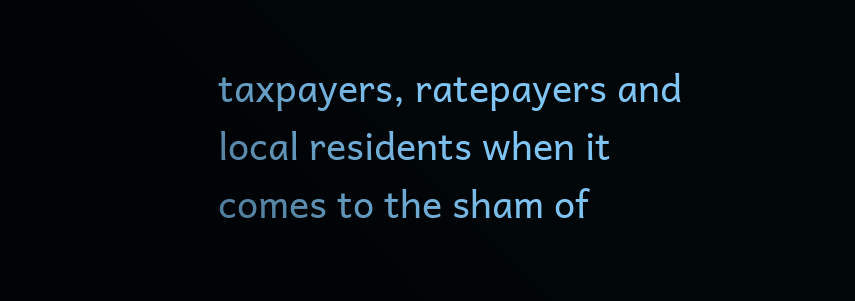taxpayers, ratepayers and local residents when it comes to the sham of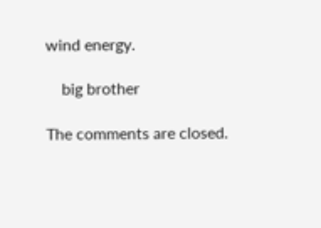wind energy.

    big brother

The comments are closed.